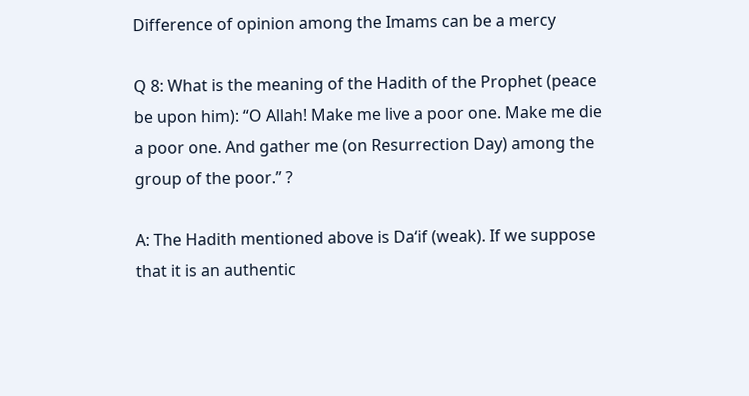Difference of opinion among the Imams can be a mercy

Q 8: What is the meaning of the Hadith of the Prophet (peace be upon him): “O Allah! Make me live a poor one. Make me die a poor one. And gather me (on Resurrection Day) among the group of the poor.” ?

A: The Hadith mentioned above is Da‘if (weak). If we suppose that it is an authentic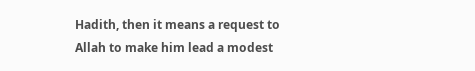Hadith, then it means a request to Allah to make him lead a modest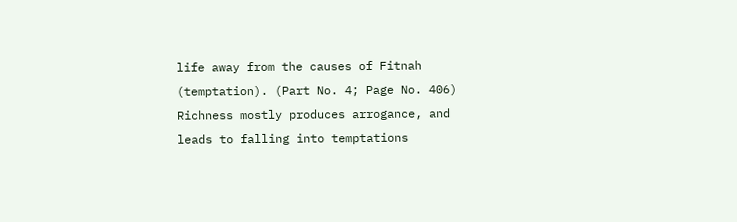life away from the causes of Fitnah (temptation). (Part No. 4; Page No. 406) Richness mostly produces arrogance, and leads to falling into temptations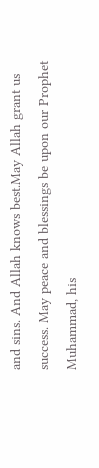and sins. And Allah knows best.May Allah grant us success. May peace and blessings be upon our Prophet Muhammad, his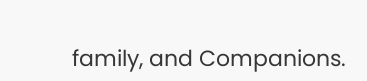family, and Companions.